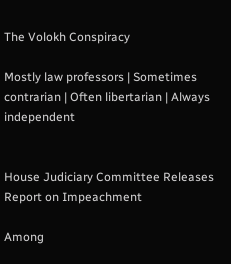The Volokh Conspiracy

Mostly law professors | Sometimes contrarian | Often libertarian | Always independent


House Judiciary Committee Releases Report on Impeachment

Among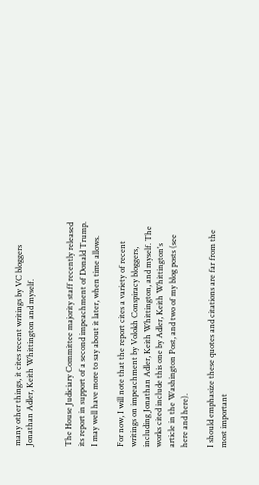many other things, it cites recent writings by VC bloggers Jonathan Adler, Keith Whittington and myself.


The House Judiciary Committee majority staff recently released its report in support of a second impeachment of Donald Trump. I may well have more to say about it later, when time allows.

For now, I will note that the report cites a variety of recent writings on impeachment by Volokh Conspiracy bloggers, including Jonathan Adler, Keith Whittington, and myself. The works cited include this one by Adler, Keith Whittington's  article in the Washington Post, and two of my blog posts (see here and here).

I should emphasize these quotes and citations are far from the most important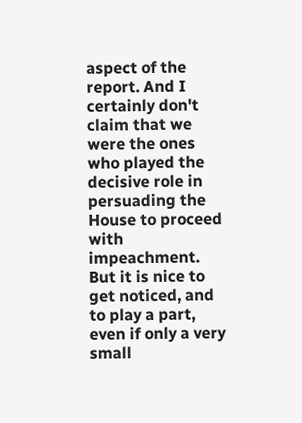aspect of the report. And I certainly don't claim that we were the ones who played the decisive role in persuading the House to proceed with impeachment. But it is nice to get noticed, and to play a part, even if only a very small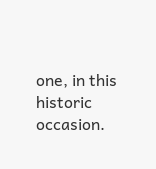one, in this historic occasion.